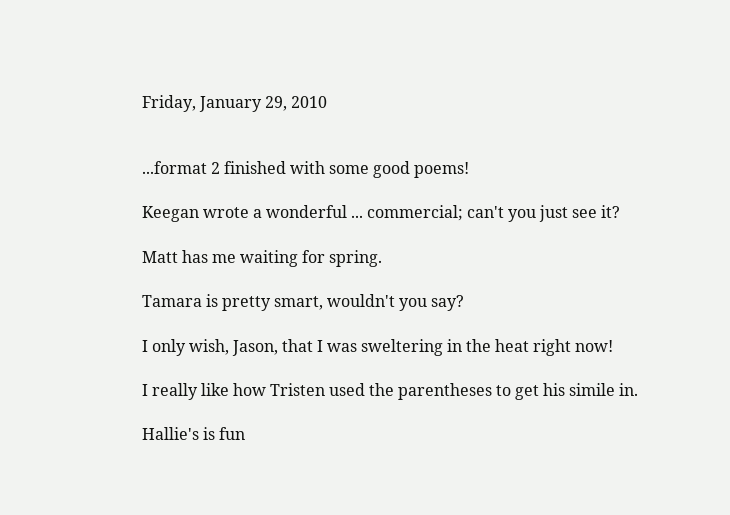Friday, January 29, 2010


...format 2 finished with some good poems!

Keegan wrote a wonderful ... commercial; can't you just see it?

Matt has me waiting for spring.

Tamara is pretty smart, wouldn't you say?

I only wish, Jason, that I was sweltering in the heat right now!

I really like how Tristen used the parentheses to get his simile in.

Hallie's is fun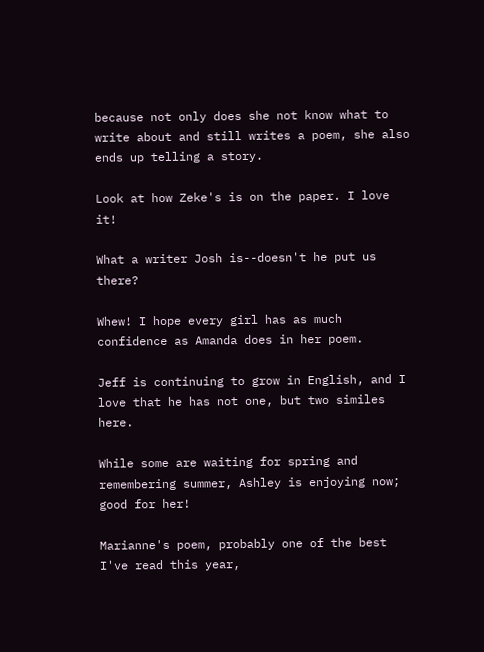because not only does she not know what to write about and still writes a poem, she also ends up telling a story.

Look at how Zeke's is on the paper. I love it!

What a writer Josh is--doesn't he put us there?

Whew! I hope every girl has as much confidence as Amanda does in her poem.

Jeff is continuing to grow in English, and I love that he has not one, but two similes here.

While some are waiting for spring and remembering summer, Ashley is enjoying now; good for her!

Marianne's poem, probably one of the best I've read this year,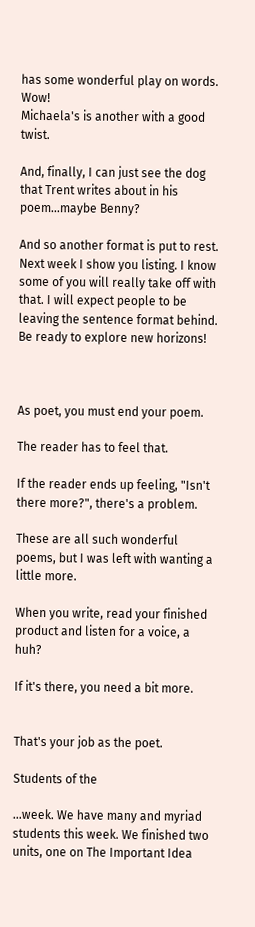has some wonderful play on words. Wow!
Michaela's is another with a good twist.

And, finally, I can just see the dog that Trent writes about in his poem...maybe Benny?

And so another format is put to rest. Next week I show you listing. I know some of you will really take off with that. I will expect people to be leaving the sentence format behind. Be ready to explore new horizons!



As poet, you must end your poem.

The reader has to feel that.

If the reader ends up feeling, "Isn't there more?", there's a problem.

These are all such wonderful poems, but I was left with wanting a little more.

When you write, read your finished product and listen for a voice, a huh?

If it's there, you need a bit more.


That's your job as the poet.

Students of the

...week. We have many and myriad students this week. We finished two units, one on The Important Idea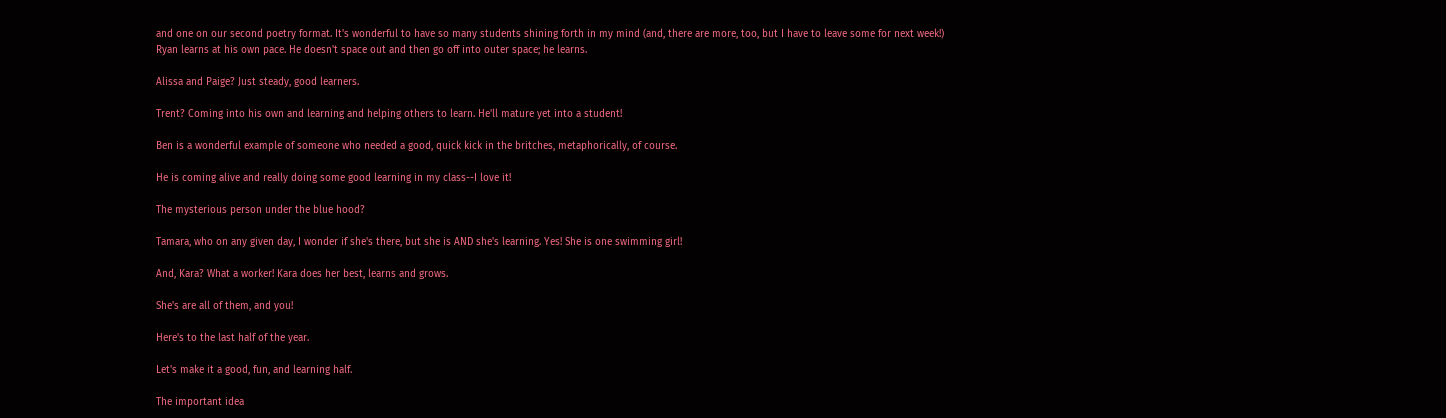and one on our second poetry format. It's wonderful to have so many students shining forth in my mind (and, there are more, too, but I have to leave some for next week!)
Ryan learns at his own pace. He doesn't space out and then go off into outer space; he learns.

Alissa and Paige? Just steady, good learners.

Trent? Coming into his own and learning and helping others to learn. He'll mature yet into a student!

Ben is a wonderful example of someone who needed a good, quick kick in the britches, metaphorically, of course.

He is coming alive and really doing some good learning in my class--I love it!

The mysterious person under the blue hood?

Tamara, who on any given day, I wonder if she's there, but she is AND she's learning. Yes! She is one swimming girl!

And, Kara? What a worker! Kara does her best, learns and grows.

She's are all of them, and you!

Here's to the last half of the year.

Let's make it a good, fun, and learning half.

The important idea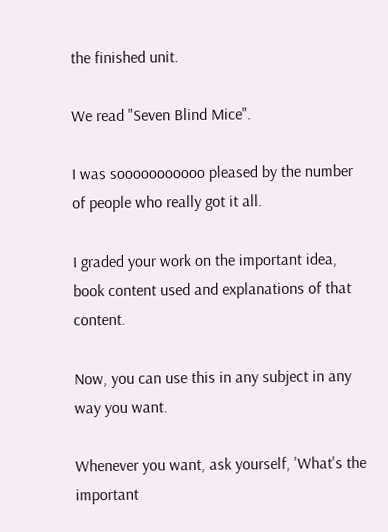the finished unit.

We read "Seven Blind Mice".

I was sooooooooooo pleased by the number of people who really got it all.

I graded your work on the important idea, book content used and explanations of that content.

Now, you can use this in any subject in any way you want.

Whenever you want, ask yourself, 'What's the important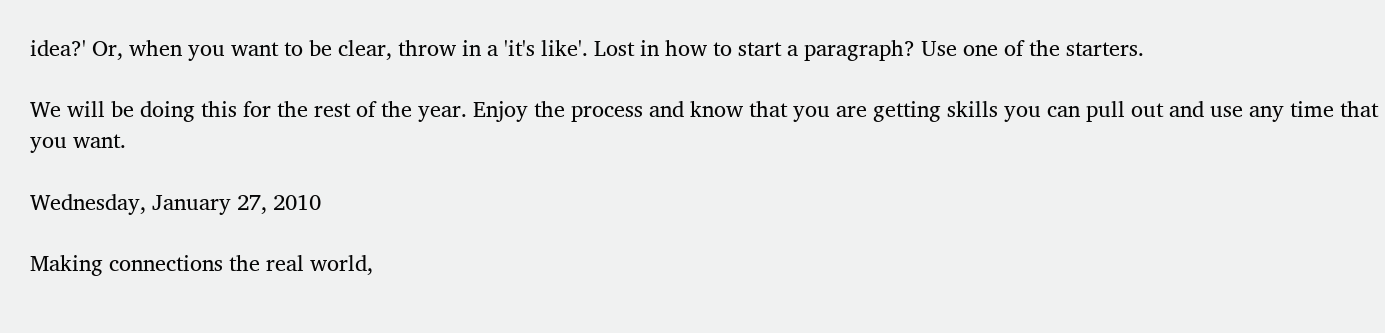idea?' Or, when you want to be clear, throw in a 'it's like'. Lost in how to start a paragraph? Use one of the starters.

We will be doing this for the rest of the year. Enjoy the process and know that you are getting skills you can pull out and use any time that you want.

Wednesday, January 27, 2010

Making connections the real world,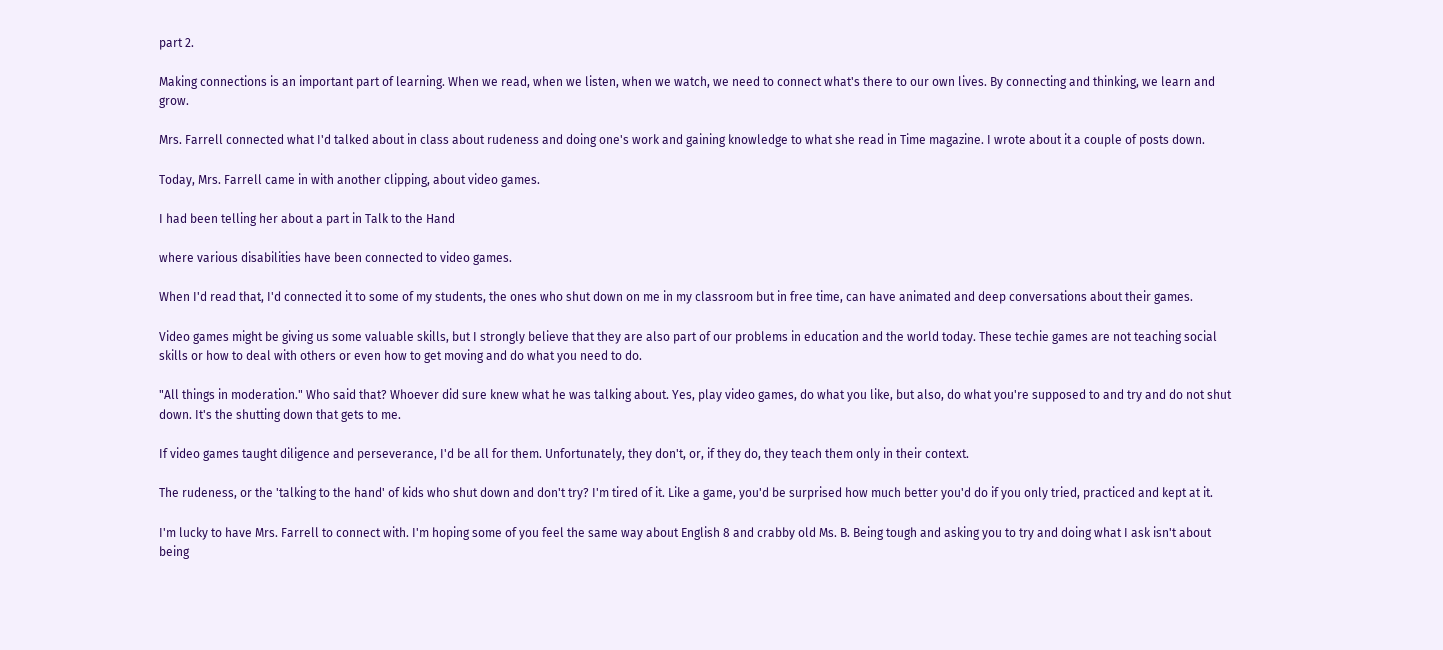part 2.

Making connections is an important part of learning. When we read, when we listen, when we watch, we need to connect what's there to our own lives. By connecting and thinking, we learn and grow.

Mrs. Farrell connected what I'd talked about in class about rudeness and doing one's work and gaining knowledge to what she read in Time magazine. I wrote about it a couple of posts down.

Today, Mrs. Farrell came in with another clipping, about video games.

I had been telling her about a part in Talk to the Hand

where various disabilities have been connected to video games.

When I'd read that, I'd connected it to some of my students, the ones who shut down on me in my classroom but in free time, can have animated and deep conversations about their games.

Video games might be giving us some valuable skills, but I strongly believe that they are also part of our problems in education and the world today. These techie games are not teaching social skills or how to deal with others or even how to get moving and do what you need to do.

"All things in moderation." Who said that? Whoever did sure knew what he was talking about. Yes, play video games, do what you like, but also, do what you're supposed to and try and do not shut down. It's the shutting down that gets to me.

If video games taught diligence and perseverance, I'd be all for them. Unfortunately, they don't, or, if they do, they teach them only in their context.

The rudeness, or the 'talking to the hand' of kids who shut down and don't try? I'm tired of it. Like a game, you'd be surprised how much better you'd do if you only tried, practiced and kept at it.

I'm lucky to have Mrs. Farrell to connect with. I'm hoping some of you feel the same way about English 8 and crabby old Ms. B. Being tough and asking you to try and doing what I ask isn't about being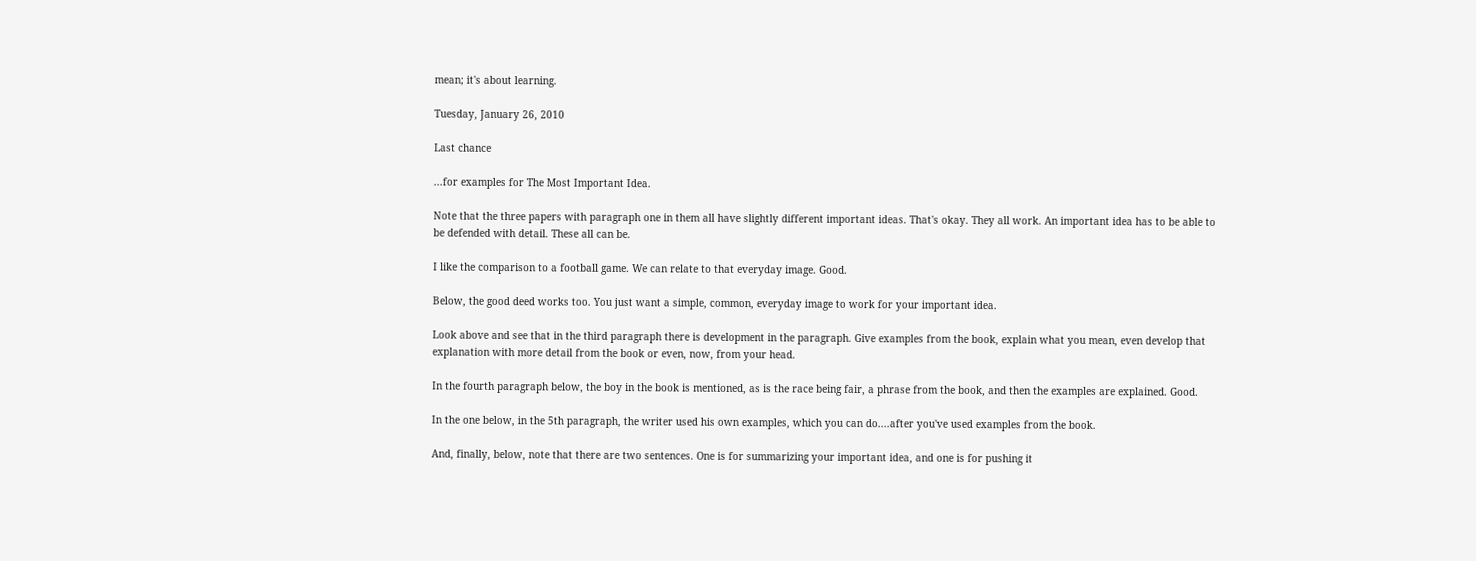mean; it's about learning.

Tuesday, January 26, 2010

Last chance

...for examples for The Most Important Idea.

Note that the three papers with paragraph one in them all have slightly different important ideas. That's okay. They all work. An important idea has to be able to be defended with detail. These all can be.

I like the comparison to a football game. We can relate to that everyday image. Good.

Below, the good deed works too. You just want a simple, common, everyday image to work for your important idea.

Look above and see that in the third paragraph there is development in the paragraph. Give examples from the book, explain what you mean, even develop that explanation with more detail from the book or even, now, from your head.

In the fourth paragraph below, the boy in the book is mentioned, as is the race being fair, a phrase from the book, and then the examples are explained. Good.

In the one below, in the 5th paragraph, the writer used his own examples, which you can do....after you've used examples from the book.

And, finally, below, note that there are two sentences. One is for summarizing your important idea, and one is for pushing it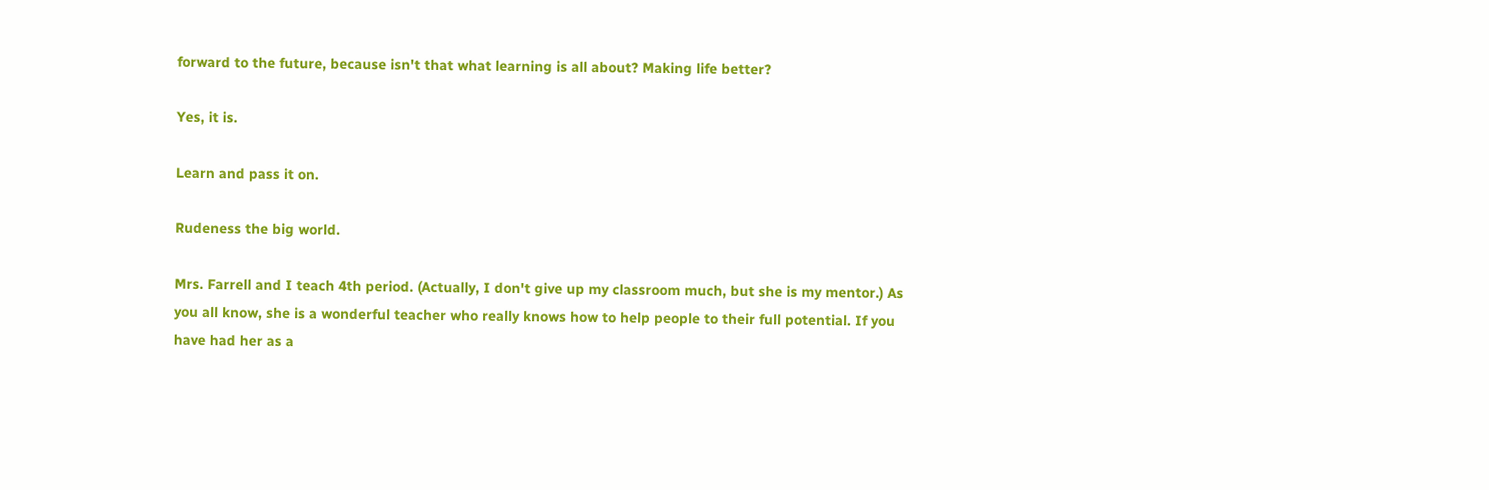forward to the future, because isn't that what learning is all about? Making life better?

Yes, it is.

Learn and pass it on.

Rudeness the big world.

Mrs. Farrell and I teach 4th period. (Actually, I don't give up my classroom much, but she is my mentor.) As you all know, she is a wonderful teacher who really knows how to help people to their full potential. If you have had her as a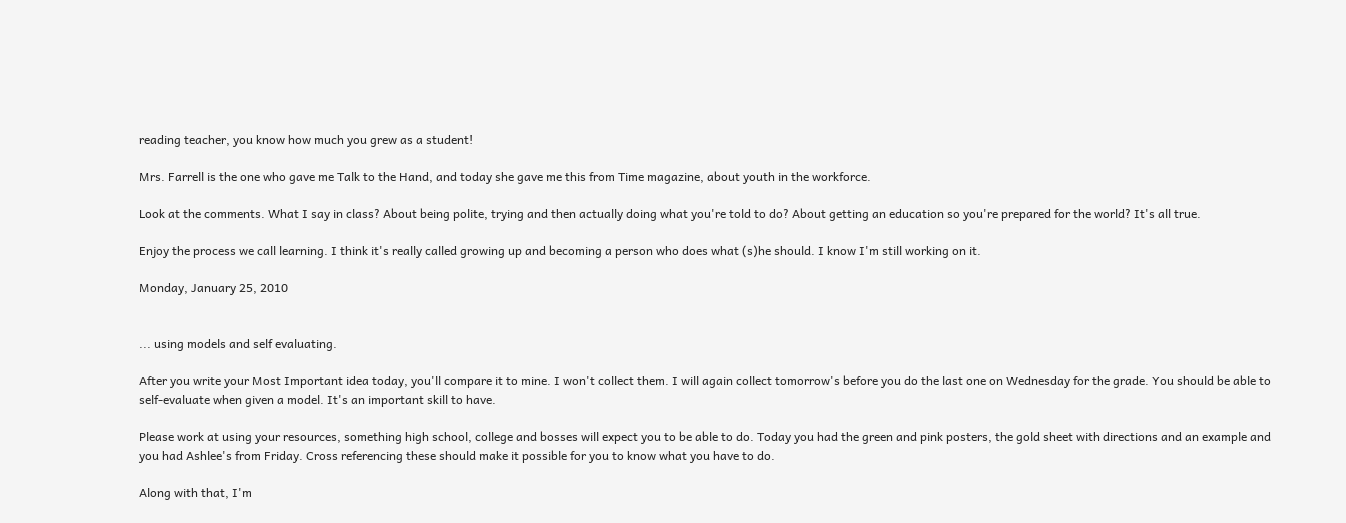reading teacher, you know how much you grew as a student!

Mrs. Farrell is the one who gave me Talk to the Hand, and today she gave me this from Time magazine, about youth in the workforce.

Look at the comments. What I say in class? About being polite, trying and then actually doing what you're told to do? About getting an education so you're prepared for the world? It's all true.

Enjoy the process we call learning. I think it's really called growing up and becoming a person who does what (s)he should. I know I'm still working on it.

Monday, January 25, 2010


... using models and self evaluating.

After you write your Most Important idea today, you'll compare it to mine. I won't collect them. I will again collect tomorrow's before you do the last one on Wednesday for the grade. You should be able to self-evaluate when given a model. It's an important skill to have.

Please work at using your resources, something high school, college and bosses will expect you to be able to do. Today you had the green and pink posters, the gold sheet with directions and an example and you had Ashlee's from Friday. Cross referencing these should make it possible for you to know what you have to do.

Along with that, I'm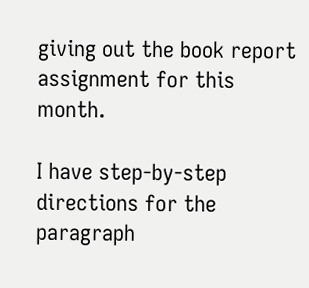giving out the book report assignment for this month.

I have step-by-step directions for the paragraph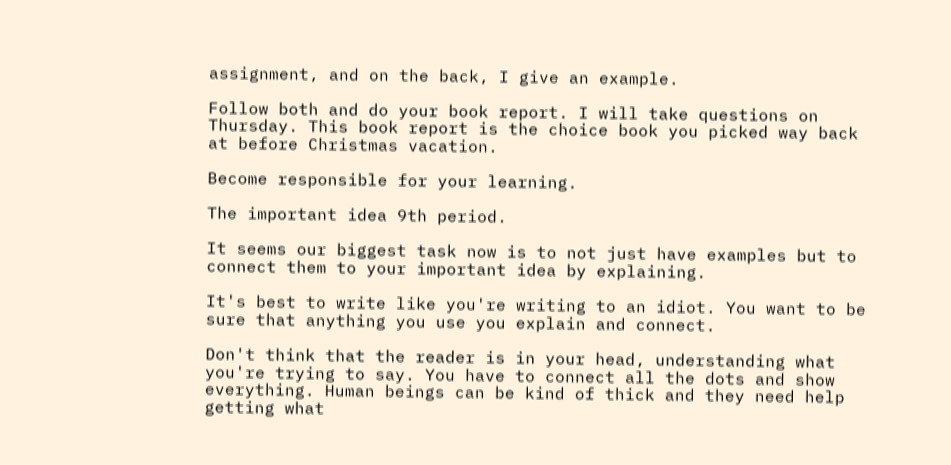assignment, and on the back, I give an example.

Follow both and do your book report. I will take questions on Thursday. This book report is the choice book you picked way back at before Christmas vacation.

Become responsible for your learning.

The important idea 9th period.

It seems our biggest task now is to not just have examples but to connect them to your important idea by explaining.

It's best to write like you're writing to an idiot. You want to be sure that anything you use you explain and connect.

Don't think that the reader is in your head, understanding what you're trying to say. You have to connect all the dots and show everything. Human beings can be kind of thick and they need help getting what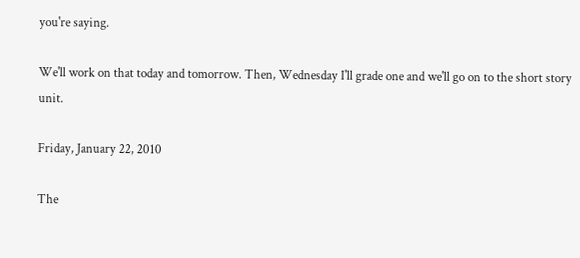you're saying.

We'll work on that today and tomorrow. Then, Wednesday I'll grade one and we'll go on to the short story unit.

Friday, January 22, 2010

The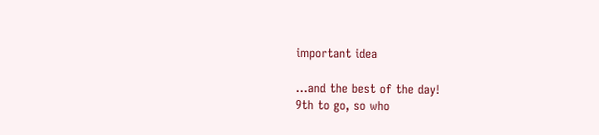important idea

...and the best of the day!
9th to go, so who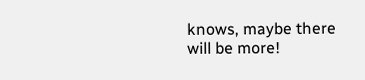knows, maybe there will be more!